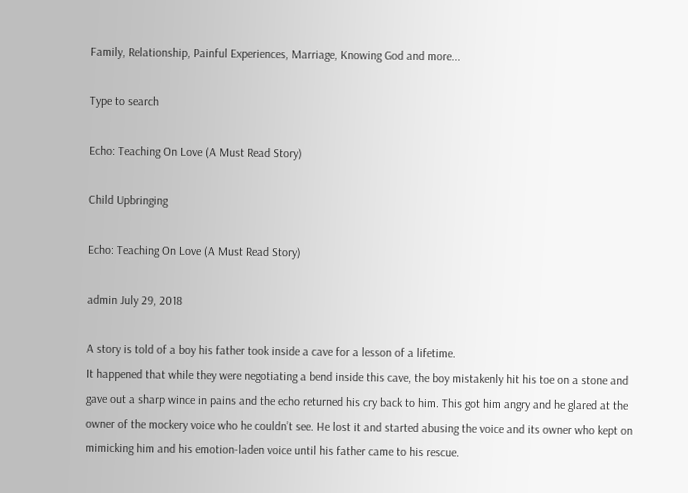Family, Relationship, Painful Experiences, Marriage, Knowing God and more...

Type to search

Echo: Teaching On Love (A Must Read Story)

Child Upbringing

Echo: Teaching On Love (A Must Read Story)

admin July 29, 2018

A story is told of a boy his father took inside a cave for a lesson of a lifetime.
It happened that while they were negotiating a bend inside this cave, the boy mistakenly hit his toe on a stone and gave out a sharp wince in pains and the echo returned his cry back to him. This got him angry and he glared at the owner of the mockery voice who he couldn’t see. He lost it and started abusing the voice and its owner who kept on mimicking him and his emotion-laden voice until his father came to his rescue.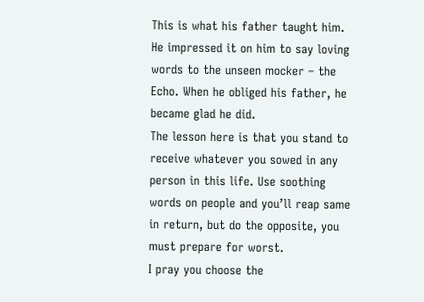This is what his father taught him. He impressed it on him to say loving words to the unseen mocker – the Echo. When he obliged his father, he became glad he did.
The lesson here is that you stand to receive whatever you sowed in any person in this life. Use soothing words on people and you’ll reap same in return, but do the opposite, you must prepare for worst.
I pray you choose the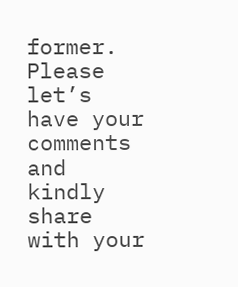former.
Please let’s have your comments and kindly share with your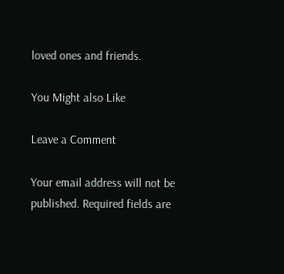loved ones and friends.

You Might also Like

Leave a Comment

Your email address will not be published. Required fields are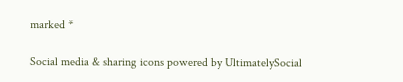marked *

Social media & sharing icons powered by UltimatelySocial